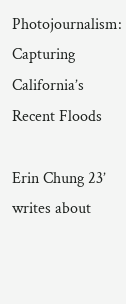Photojournalism: Capturing California’s Recent Floods

Erin Chung 23’ writes about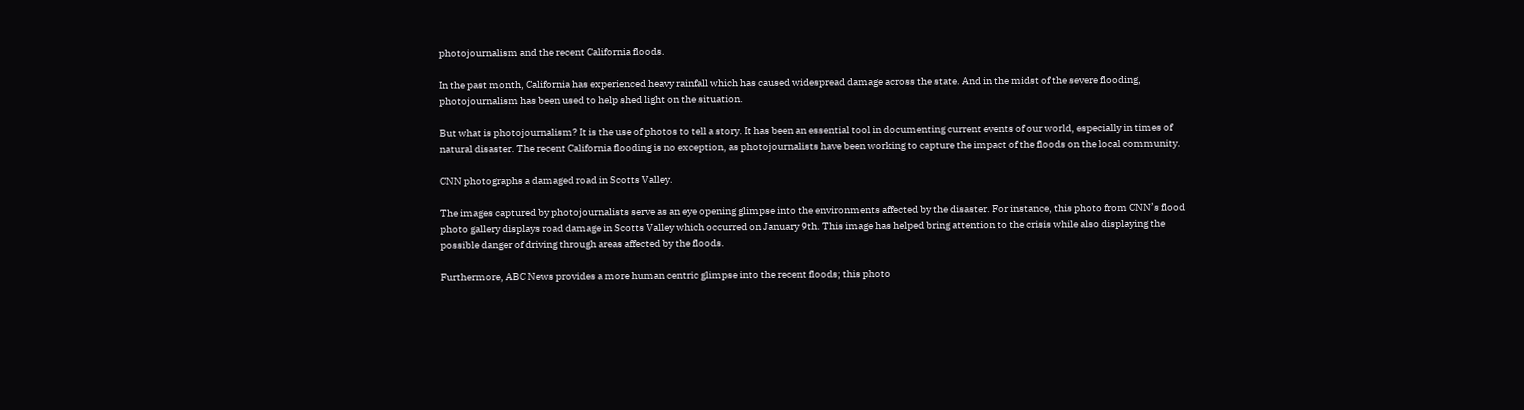photojournalism and the recent California floods.

In the past month, California has experienced heavy rainfall which has caused widespread damage across the state. And in the midst of the severe flooding, photojournalism has been used to help shed light on the situation.

But what is photojournalism? It is the use of photos to tell a story. It has been an essential tool in documenting current events of our world, especially in times of natural disaster. The recent California flooding is no exception, as photojournalists have been working to capture the impact of the floods on the local community.

CNN photographs a damaged road in Scotts Valley.

The images captured by photojournalists serve as an eye opening glimpse into the environments affected by the disaster. For instance, this photo from CNN’s flood photo gallery displays road damage in Scotts Valley which occurred on January 9th. This image has helped bring attention to the crisis while also displaying the possible danger of driving through areas affected by the floods.

Furthermore, ABC News provides a more human centric glimpse into the recent floods; this photo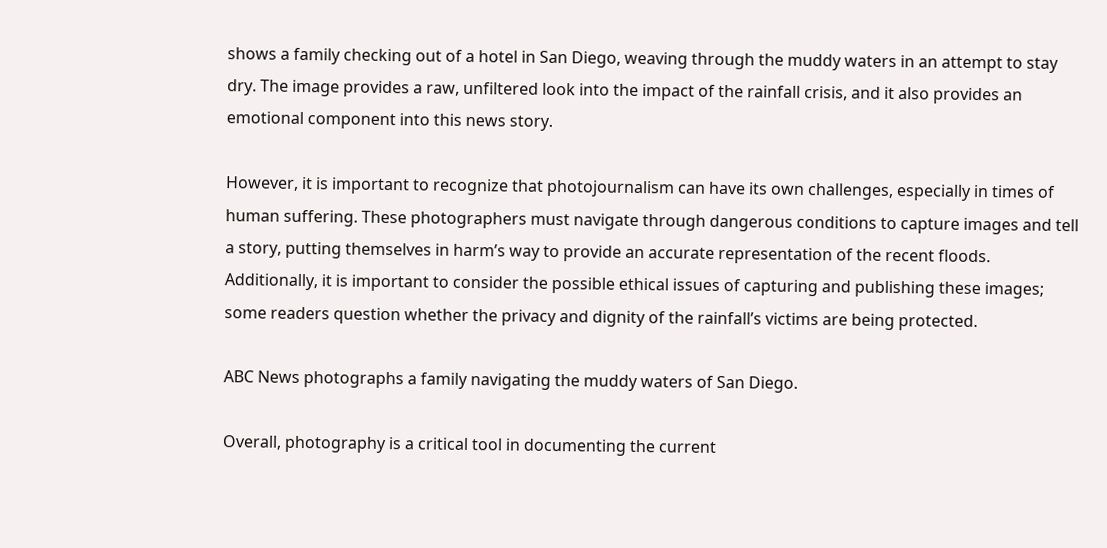shows a family checking out of a hotel in San Diego, weaving through the muddy waters in an attempt to stay dry. The image provides a raw, unfiltered look into the impact of the rainfall crisis, and it also provides an emotional component into this news story.

However, it is important to recognize that photojournalism can have its own challenges, especially in times of human suffering. These photographers must navigate through dangerous conditions to capture images and tell a story, putting themselves in harm’s way to provide an accurate representation of the recent floods. Additionally, it is important to consider the possible ethical issues of capturing and publishing these images; some readers question whether the privacy and dignity of the rainfall’s victims are being protected.

ABC News photographs a family navigating the muddy waters of San Diego.

Overall, photography is a critical tool in documenting the current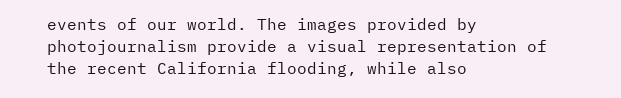events of our world. The images provided by photojournalism provide a visual representation of the recent California flooding, while also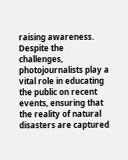raising awareness. Despite the challenges, photojournalists play a vital role in educating the public on recent events, ensuring that the reality of natural disasters are captured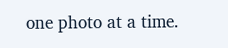one photo at a time.